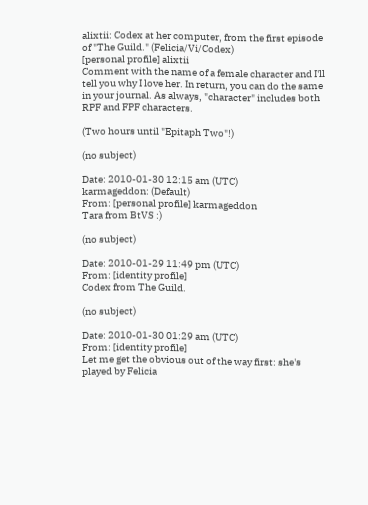alixtii: Codex at her computer, from the first episode of "The Guild." (Felicia/Vi/Codex)
[personal profile] alixtii
Comment with the name of a female character and I'll tell you why I love her. In return, you can do the same in your journal. As always, "character" includes both RPF and FPF characters.

(Two hours until "Epitaph Two"!)

(no subject)

Date: 2010-01-30 12:15 am (UTC)
karmageddon: (Default)
From: [personal profile] karmageddon
Tara from BtVS :)

(no subject)

Date: 2010-01-29 11:49 pm (UTC)
From: [identity profile]
Codex from The Guild.

(no subject)

Date: 2010-01-30 01:29 am (UTC)
From: [identity profile]
Let me get the obvious out of the way first: she's played by Felicia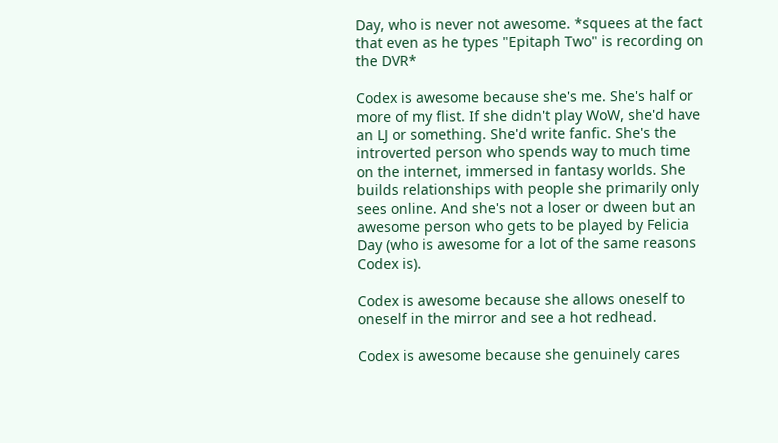Day, who is never not awesome. *squees at the fact that even as he types "Epitaph Two" is recording on the DVR*

Codex is awesome because she's me. She's half or more of my flist. If she didn't play WoW, she'd have an LJ or something. She'd write fanfic. She's the introverted person who spends way to much time on the internet, immersed in fantasy worlds. She builds relationships with people she primarily only sees online. And she's not a loser or dween but an awesome person who gets to be played by Felicia Day (who is awesome for a lot of the same reasons Codex is).

Codex is awesome because she allows oneself to oneself in the mirror and see a hot redhead.

Codex is awesome because she genuinely cares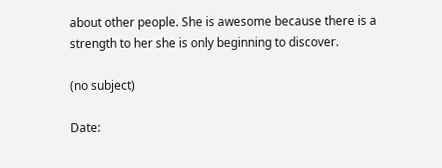about other people. She is awesome because there is a strength to her she is only beginning to discover.

(no subject)

Date: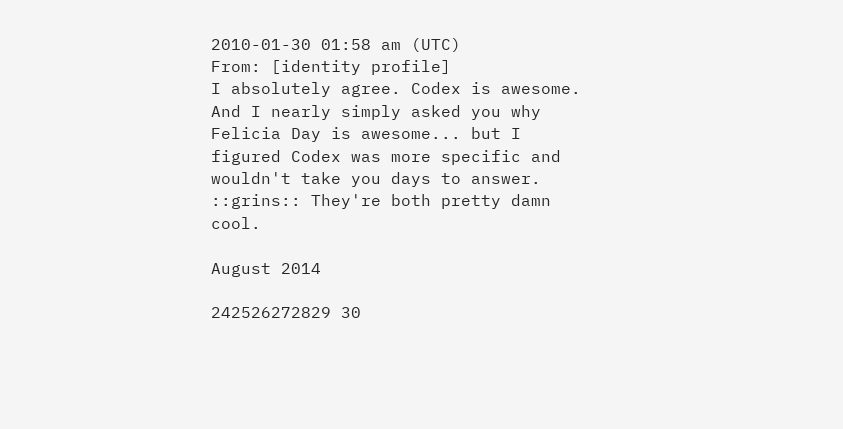2010-01-30 01:58 am (UTC)
From: [identity profile]
I absolutely agree. Codex is awesome. And I nearly simply asked you why Felicia Day is awesome... but I figured Codex was more specific and wouldn't take you days to answer. ::grins:: They're both pretty damn cool.

August 2014

242526272829 30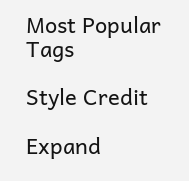Most Popular Tags

Style Credit

Expand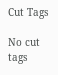Cut Tags

No cut tags